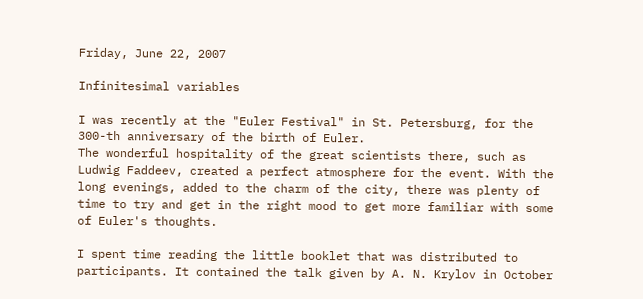Friday, June 22, 2007

Infinitesimal variables

I was recently at the "Euler Festival" in St. Petersburg, for the 300-th anniversary of the birth of Euler.
The wonderful hospitality of the great scientists there, such as Ludwig Faddeev, created a perfect atmosphere for the event. With the long evenings, added to the charm of the city, there was plenty of time to try and get in the right mood to get more familiar with some of Euler's thoughts.

I spent time reading the little booklet that was distributed to participants. It contained the talk given by A. N. Krylov in October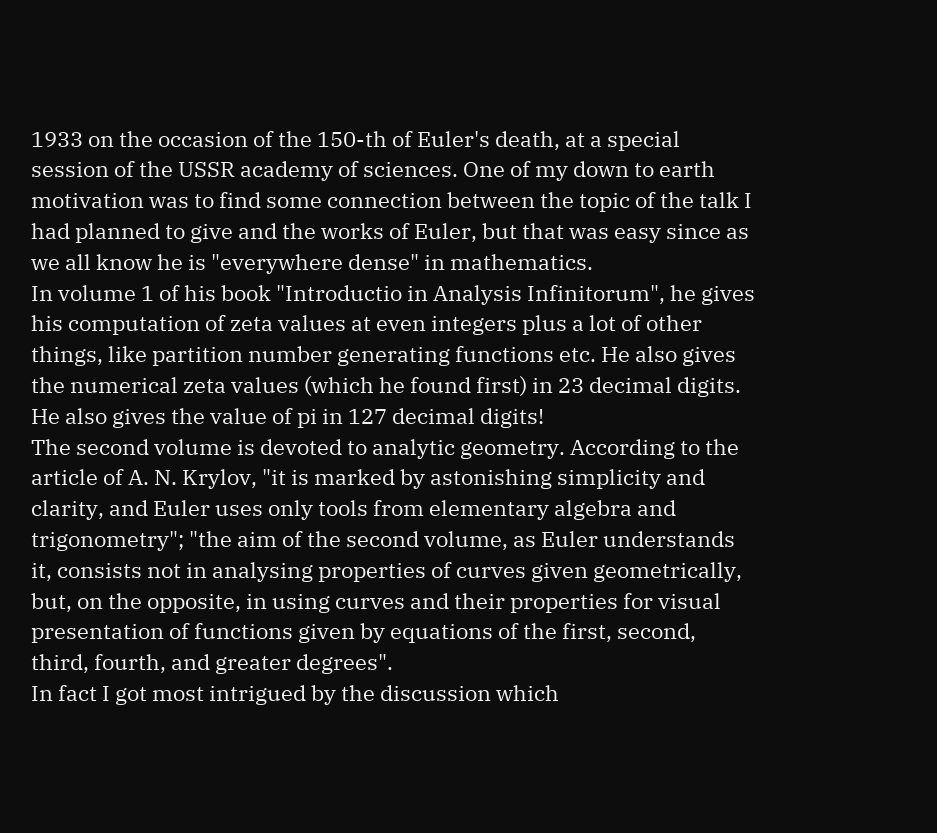1933 on the occasion of the 150-th of Euler's death, at a special session of the USSR academy of sciences. One of my down to earth motivation was to find some connection between the topic of the talk I had planned to give and the works of Euler, but that was easy since as we all know he is "everywhere dense" in mathematics.
In volume 1 of his book "Introductio in Analysis Infinitorum", he gives his computation of zeta values at even integers plus a lot of other things, like partition number generating functions etc. He also gives the numerical zeta values (which he found first) in 23 decimal digits. He also gives the value of pi in 127 decimal digits!
The second volume is devoted to analytic geometry. According to the article of A. N. Krylov, "it is marked by astonishing simplicity and clarity, and Euler uses only tools from elementary algebra and trigonometry"; "the aim of the second volume, as Euler understands it, consists not in analysing properties of curves given geometrically, but, on the opposite, in using curves and their properties for visual presentation of functions given by equations of the first, second, third, fourth, and greater degrees".
In fact I got most intrigued by the discussion which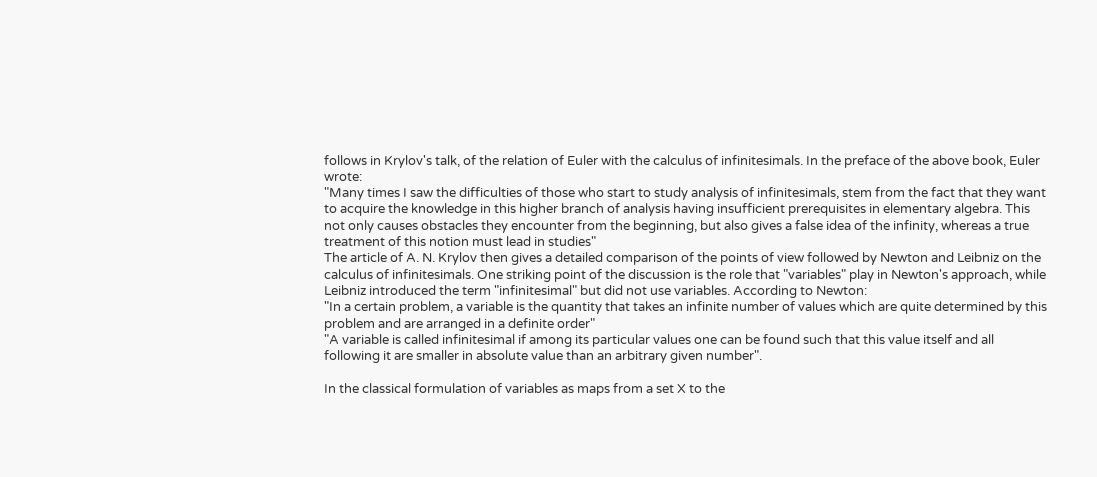follows in Krylov's talk, of the relation of Euler with the calculus of infinitesimals. In the preface of the above book, Euler wrote:
"Many times I saw the difficulties of those who start to study analysis of infinitesimals, stem from the fact that they want to acquire the knowledge in this higher branch of analysis having insufficient prerequisites in elementary algebra. This not only causes obstacles they encounter from the beginning, but also gives a false idea of the infinity, whereas a true treatment of this notion must lead in studies"
The article of A. N. Krylov then gives a detailed comparison of the points of view followed by Newton and Leibniz on the calculus of infinitesimals. One striking point of the discussion is the role that "variables" play in Newton's approach, while Leibniz introduced the term "infinitesimal" but did not use variables. According to Newton:
"In a certain problem, a variable is the quantity that takes an infinite number of values which are quite determined by this problem and are arranged in a definite order"
"A variable is called infinitesimal if among its particular values one can be found such that this value itself and all following it are smaller in absolute value than an arbitrary given number".

In the classical formulation of variables as maps from a set X to the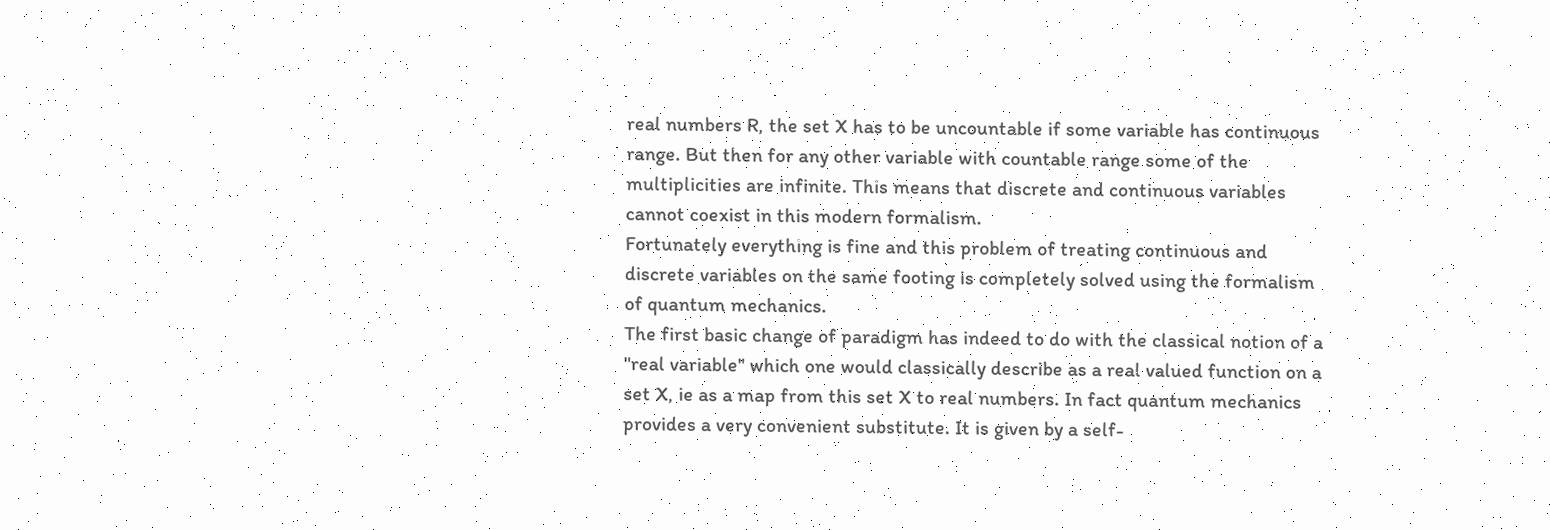real numbers R, the set X has to be uncountable if some variable has continuous range. But then for any other variable with countable range some of the multiplicities are infinite. This means that discrete and continuous variables cannot coexist in this modern formalism.
Fortunately everything is fine and this problem of treating continuous and discrete variables on the same footing is completely solved using the formalism of quantum mechanics.
The first basic change of paradigm has indeed to do with the classical notion of a "real variable" which one would classically describe as a real valued function on a set X, ie as a map from this set X to real numbers. In fact quantum mechanics provides a very convenient substitute. It is given by a self-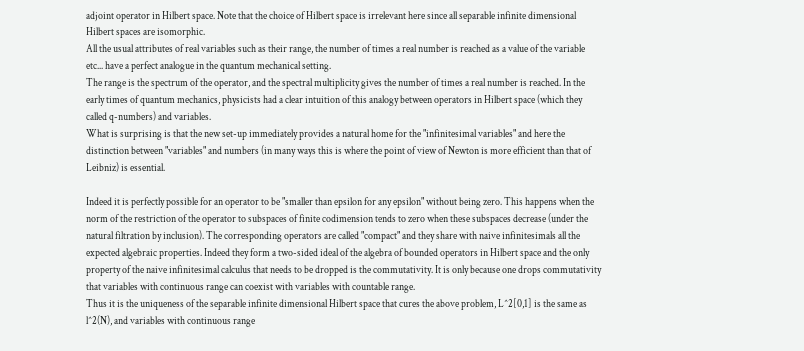adjoint operator in Hilbert space. Note that the choice of Hilbert space is irrelevant here since all separable infinite dimensional Hilbert spaces are isomorphic.
All the usual attributes of real variables such as their range, the number of times a real number is reached as a value of the variable etc... have a perfect analogue in the quantum mechanical setting.
The range is the spectrum of the operator, and the spectral multiplicity gives the number of times a real number is reached. In the early times of quantum mechanics, physicists had a clear intuition of this analogy between operators in Hilbert space (which they called q-numbers) and variables.
What is surprising is that the new set-up immediately provides a natural home for the "infinitesimal variables" and here the distinction between "variables" and numbers (in many ways this is where the point of view of Newton is more efficient than that of Leibniz) is essential.

Indeed it is perfectly possible for an operator to be "smaller than epsilon for any epsilon" without being zero. This happens when the norm of the restriction of the operator to subspaces of finite codimension tends to zero when these subspaces decrease (under the natural filtration by inclusion). The corresponding operators are called "compact" and they share with naive infinitesimals all the expected algebraic properties. Indeed they form a two-sided ideal of the algebra of bounded operators in Hilbert space and the only property of the naive infinitesimal calculus that needs to be dropped is the commutativity. It is only because one drops commutativity that variables with continuous range can coexist with variables with countable range.
Thus it is the uniqueness of the separable infinite dimensional Hilbert space that cures the above problem, L^2[0,1] is the same as l^2(N), and variables with continuous range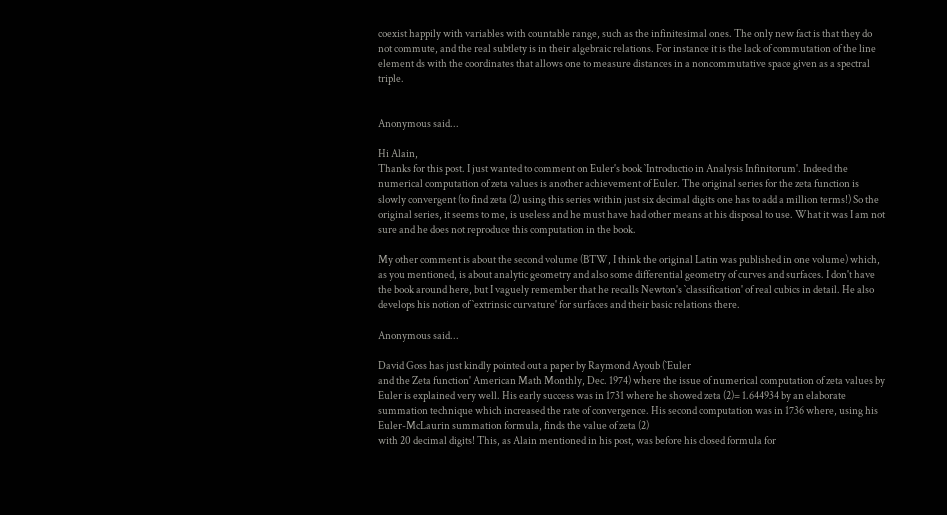coexist happily with variables with countable range, such as the infinitesimal ones. The only new fact is that they do not commute, and the real subtlety is in their algebraic relations. For instance it is the lack of commutation of the line element ds with the coordinates that allows one to measure distances in a noncommutative space given as a spectral triple.


Anonymous said...

Hi Alain,
Thanks for this post. I just wanted to comment on Euler's book `Introductio in Analysis Infinitorum'. Indeed the numerical computation of zeta values is another achievement of Euler. The original series for the zeta function is slowly convergent (to find zeta (2) using this series within just six decimal digits one has to add a million terms!) So the original series, it seems to me, is useless and he must have had other means at his disposal to use. What it was I am not sure and he does not reproduce this computation in the book.

My other comment is about the second volume (BTW, I think the original Latin was published in one volume) which, as you mentioned, is about analytic geometry and also some differential geometry of curves and surfaces. I don't have the book around here, but I vaguely remember that he recalls Newton's `classification' of real cubics in detail. He also develops his notion of `extrinsic curvature' for surfaces and their basic relations there.

Anonymous said...

David Goss has just kindly pointed out a paper by Raymond Ayoub (`Euler
and the Zeta function' American Math Monthly, Dec. 1974) where the issue of numerical computation of zeta values by Euler is explained very well. His early success was in 1731 where he showed zeta (2)= 1.644934 by an elaborate summation technique which increased the rate of convergence. His second computation was in 1736 where, using his Euler-McLaurin summation formula, finds the value of zeta (2)
with 20 decimal digits! This, as Alain mentioned in his post, was before his closed formula for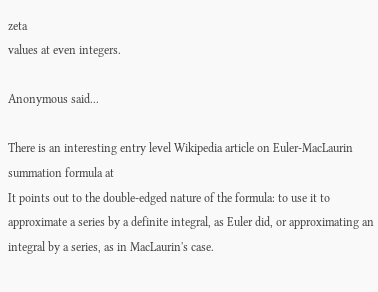zeta
values at even integers.

Anonymous said...

There is an interesting entry level Wikipedia article on Euler-MacLaurin summation formula at
It points out to the double-edged nature of the formula: to use it to approximate a series by a definite integral, as Euler did, or approximating an integral by a series, as in MacLaurin's case.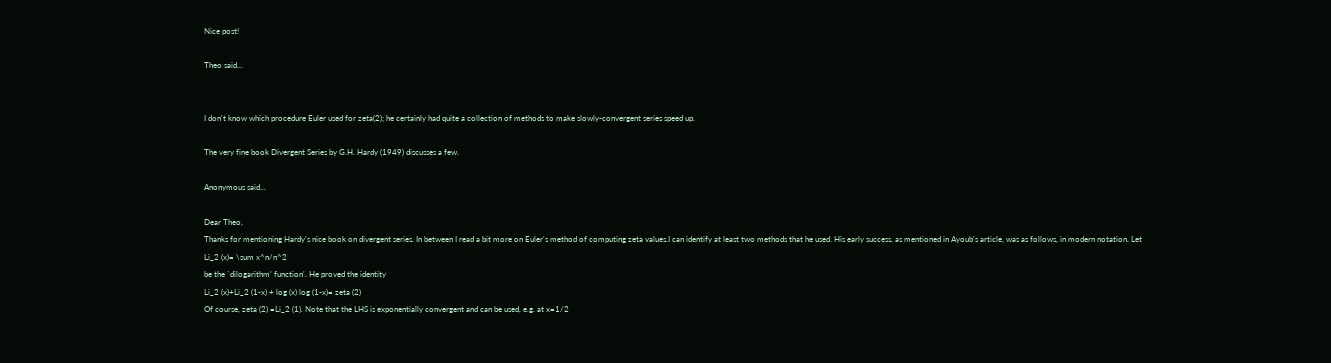Nice post!

Theo said...


I don't know which procedure Euler used for zeta(2); he certainly had quite a collection of methods to make slowly-convergent series speed up.

The very fine book Divergent Series by G.H. Hardy (1949) discusses a few.

Anonymous said...

Dear Theo,
Thanks for mentioning Hardy's nice book on divergent series. In between I read a bit more on Euler's method of computing zeta values.I can identify at least two methods that he used. His early success, as mentioned in Ayoub's article, was as follows, in modern notation. Let
Li_2 (x)= \sum x^n/n^2
be the `dilogarithm' function'. He proved the identity
Li_2 (x)+Li_2 (1-x) + log (x) log (1-x)= zeta (2)
Of course, zeta (2) =Li_2 (1). Note that the LHS is exponentially convergent and can be used, e.g. at x=1/2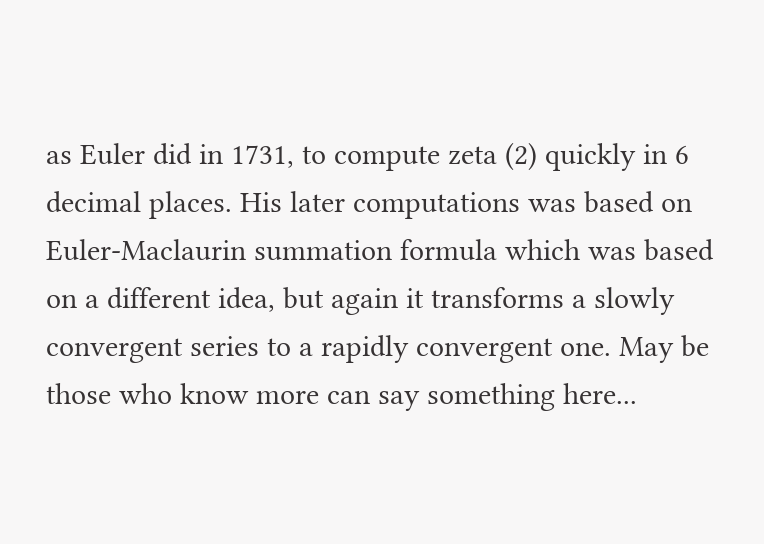as Euler did in 1731, to compute zeta (2) quickly in 6 decimal places. His later computations was based on Euler-Maclaurin summation formula which was based on a different idea, but again it transforms a slowly convergent series to a rapidly convergent one. May be those who know more can say something here...